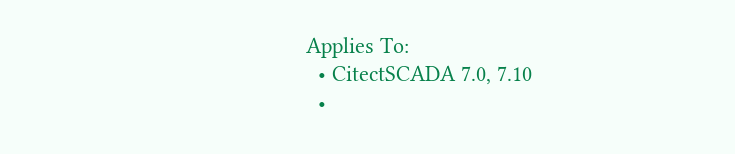Applies To:
  • CitectSCADA 7.0, 7.10
  •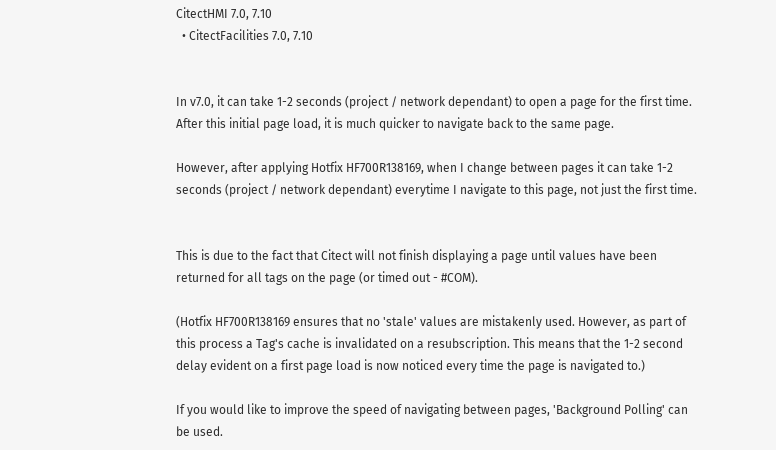CitectHMI 7.0, 7.10
  • CitectFacilities 7.0, 7.10


In v7.0, it can take 1-2 seconds (project / network dependant) to open a page for the first time.
After this initial page load, it is much quicker to navigate back to the same page.

However, after applying Hotfix HF700R138169, when I change between pages it can take 1-2 seconds (project / network dependant) everytime I navigate to this page, not just the first time.


This is due to the fact that Citect will not finish displaying a page until values have been returned for all tags on the page (or timed out - #COM).

(Hotfix HF700R138169 ensures that no 'stale' values are mistakenly used. However, as part of this process a Tag's cache is invalidated on a resubscription. This means that the 1-2 second delay evident on a first page load is now noticed every time the page is navigated to.)

If you would like to improve the speed of navigating between pages, 'Background Polling' can be used.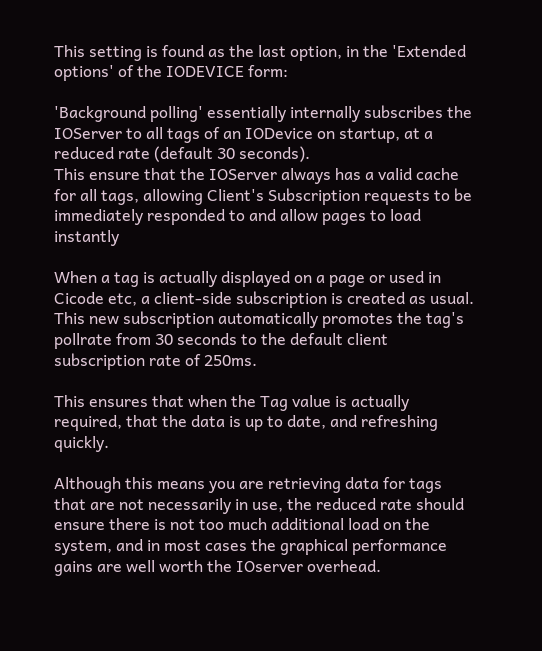This setting is found as the last option, in the 'Extended options' of the IODEVICE form:

'Background polling' essentially internally subscribes the IOServer to all tags of an IODevice on startup, at a reduced rate (default 30 seconds).
This ensure that the IOServer always has a valid cache for all tags, allowing Client's Subscription requests to be immediately responded to and allow pages to load instantly

When a tag is actually displayed on a page or used in Cicode etc, a client-side subscription is created as usual. This new subscription automatically promotes the tag's pollrate from 30 seconds to the default client subscription rate of 250ms.

This ensures that when the Tag value is actually required, that the data is up to date, and refreshing quickly.

Although this means you are retrieving data for tags that are not necessarily in use, the reduced rate should ensure there is not too much additional load on the system, and in most cases the graphical performance gains are well worth the IOserver overhead.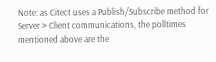Note: as Citect uses a Publish/Subscribe method for Server > Client communications, the polltimes mentioned above are the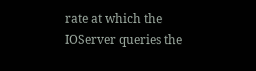rate at which the IOServer queries the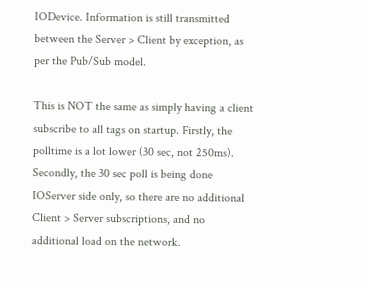IODevice. Information is still transmitted between the Server > Client by exception, as per the Pub/Sub model.

This is NOT the same as simply having a client subscribe to all tags on startup. Firstly, the polltime is a lot lower (30 sec, not 250ms). Secondly, the 30 sec poll is being done IOServer side only, so there are no additional Client > Server subscriptions, and no additional load on the network.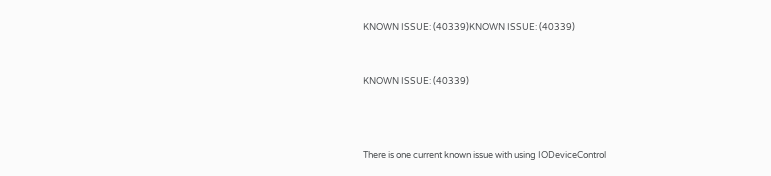KNOWN ISSUE: (40339)KNOWN ISSUE: (40339)


KNOWN ISSUE: (40339)



There is one current known issue with using IODeviceControl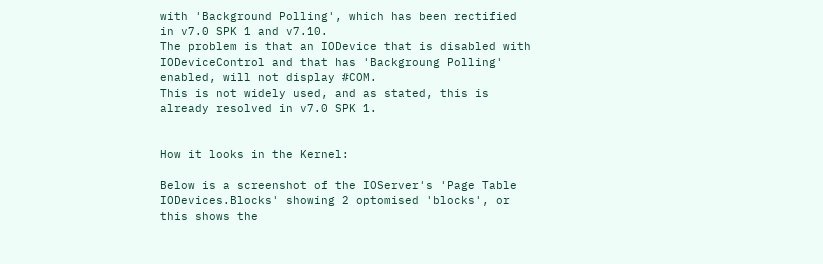with 'Background Polling', which has been rectified in v7.0 SPK 1 and v7.10.
The problem is that an IODevice that is disabled with IODeviceControl and that has 'Backgroung Polling' enabled, will not display #COM.
This is not widely used, and as stated, this is already resolved in v7.0 SPK 1.


How it looks in the Kernel:

Below is a screenshot of the IOServer's 'Page Table IODevices.Blocks' showing 2 optomised 'blocks', or this shows the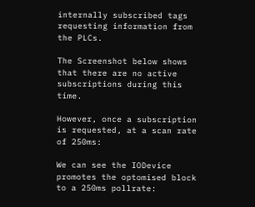internally subscribed tags requesting information from the PLCs.

The Screenshot below shows that there are no active subscriptions during this time.

However, once a subscription is requested, at a scan rate of 250ms:

We can see the IODevice promotes the optomised block to a 250ms pollrate: